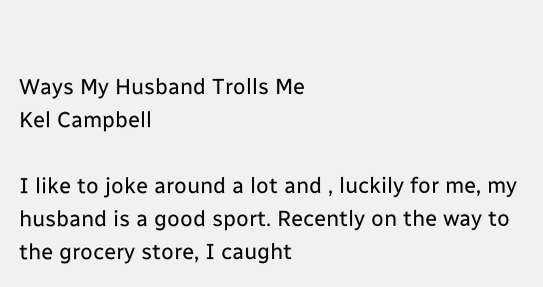Ways My Husband Trolls Me
Kel Campbell

I like to joke around a lot and , luckily for me, my husband is a good sport. Recently on the way to the grocery store, I caught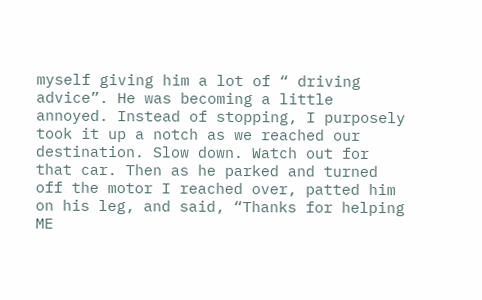myself giving him a lot of “ driving advice”. He was becoming a little annoyed. Instead of stopping, I purposely took it up a notch as we reached our destination. Slow down. Watch out for that car. Then as he parked and turned off the motor I reached over, patted him on his leg, and said, “Thanks for helping ME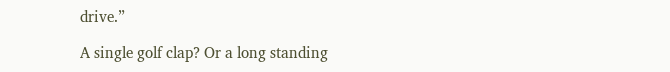drive.”

A single golf clap? Or a long standing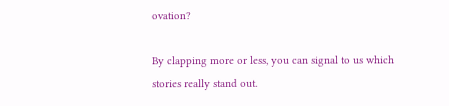ovation?

By clapping more or less, you can signal to us which stories really stand out.